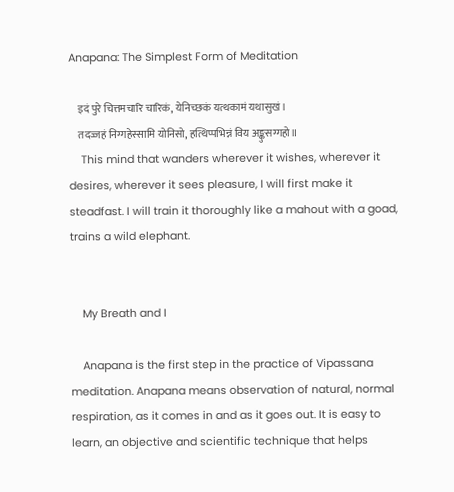Anapana: The Simplest Form of Meditation

    इदं पुरे चित्तमचारि चारिकं, येनिच्छकं यत्थकामं यथासुखं।
    तदज्जहं निग्गहेस्सामि योनिसो, हत्थिप्पभिन्नं विय अङ्कुसग्गहो॥
    This mind that wanders wherever it wishes, wherever it desires, wherever it sees pleasure, I will first make it steadfast. I will train it thoroughly like a mahout with a goad, trains a wild elephant.


    My Breath and I

    Anapana is the first step in the practice of Vipassana meditation. Anapana means observation of natural, normal respiration, as it comes in and as it goes out. It is easy to learn, an objective and scientific technique that helps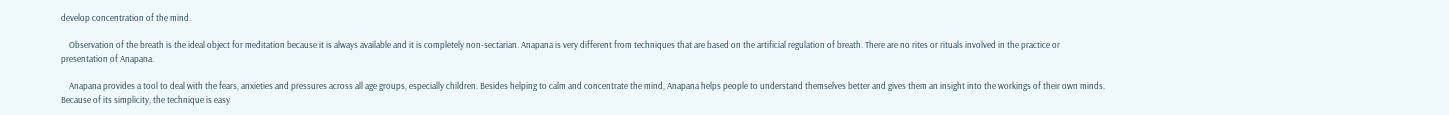develop concentration of the mind.

    Observation of the breath is the ideal object for meditation because it is always available and it is completely non-sectarian. Anapana is very different from techniques that are based on the artificial regulation of breath. There are no rites or rituals involved in the practice or presentation of Anapana.

    Anapana provides a tool to deal with the fears, anxieties and pressures across all age groups, especially children. Besides helping to calm and concentrate the mind, Anapana helps people to understand themselves better and gives them an insight into the workings of their own minds. Because of its simplicity, the technique is easy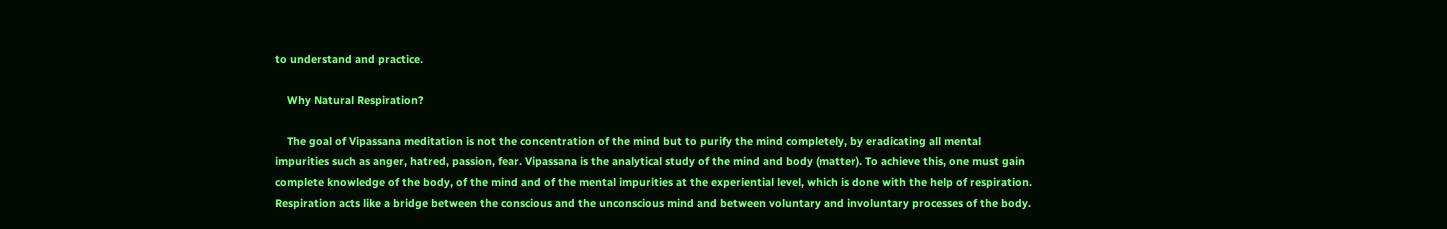to understand and practice.

    Why Natural Respiration?

    The goal of Vipassana meditation is not the concentration of the mind but to purify the mind completely, by eradicating all mental impurities such as anger, hatred, passion, fear. Vipassana is the analytical study of the mind and body (matter). To achieve this, one must gain complete knowledge of the body, of the mind and of the mental impurities at the experiential level, which is done with the help of respiration. Respiration acts like a bridge between the conscious and the unconscious mind and between voluntary and involuntary processes of the body.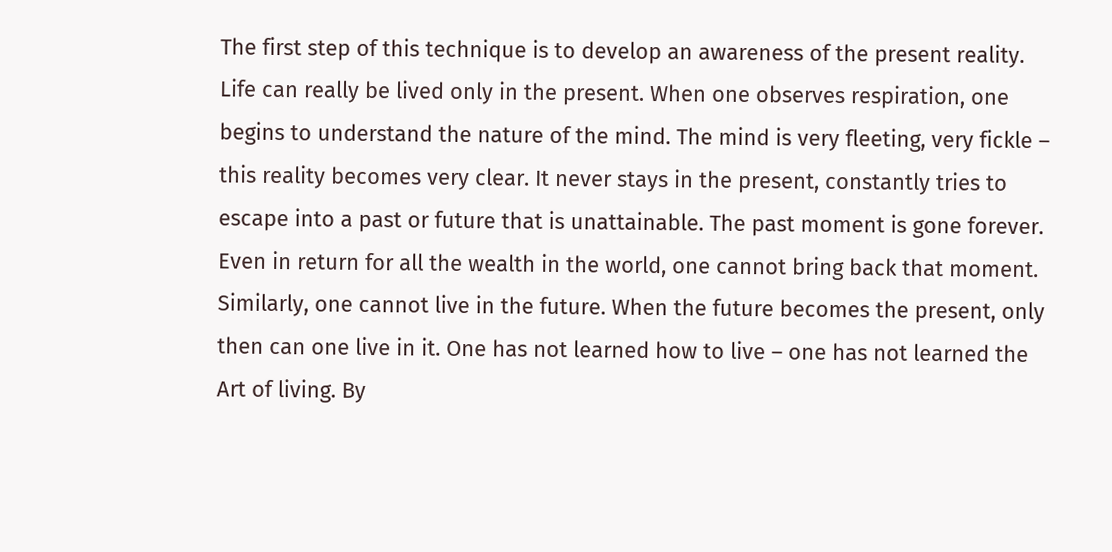The first step of this technique is to develop an awareness of the present reality. Life can really be lived only in the present. When one observes respiration, one begins to understand the nature of the mind. The mind is very fleeting, very fickle – this reality becomes very clear. It never stays in the present, constantly tries to escape into a past or future that is unattainable. The past moment is gone forever. Even in return for all the wealth in the world, one cannot bring back that moment. Similarly, one cannot live in the future. When the future becomes the present, only then can one live in it. One has not learned how to live – one has not learned the Art of living. By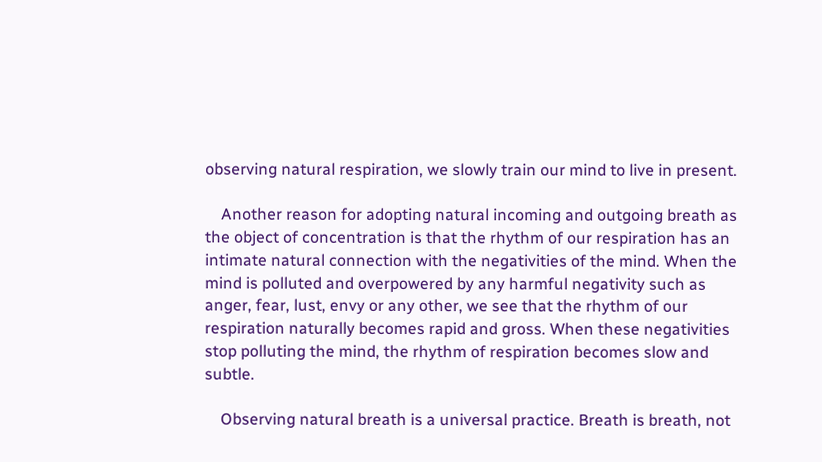observing natural respiration, we slowly train our mind to live in present.

    Another reason for adopting natural incoming and outgoing breath as the object of concentration is that the rhythm of our respiration has an intimate natural connection with the negativities of the mind. When the mind is polluted and overpowered by any harmful negativity such as anger, fear, lust, envy or any other, we see that the rhythm of our respiration naturally becomes rapid and gross. When these negativities stop polluting the mind, the rhythm of respiration becomes slow and subtle.

    Observing natural breath is a universal practice. Breath is breath, not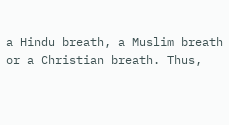a Hindu breath, a Muslim breath or a Christian breath. Thus,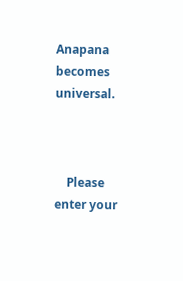Anapana becomes universal.



    Please enter your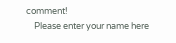comment!
    Please enter your name here